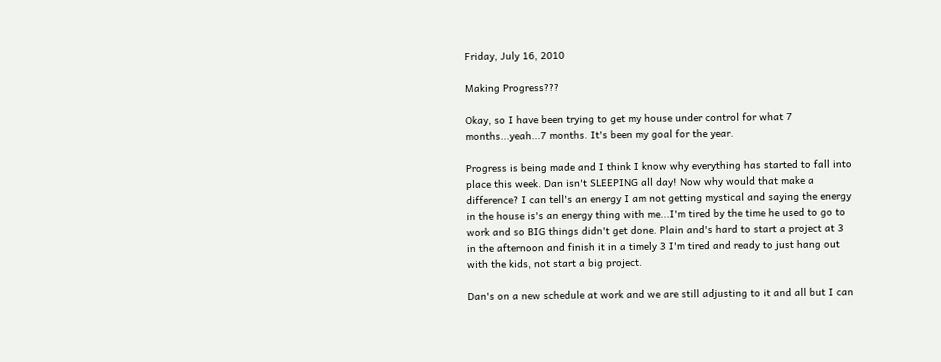Friday, July 16, 2010

Making Progress???

Okay, so I have been trying to get my house under control for what 7 months...yeah...7 months. It's been my goal for the year.

Progress is being made and I think I know why everything has started to fall into place this week. Dan isn't SLEEPING all day! Now why would that make a difference? I can tell's an energy I am not getting mystical and saying the energy in the house is's an energy thing with me...I'm tired by the time he used to go to work and so BIG things didn't get done. Plain and's hard to start a project at 3 in the afternoon and finish it in a timely 3 I'm tired and ready to just hang out with the kids, not start a big project.

Dan's on a new schedule at work and we are still adjusting to it and all but I can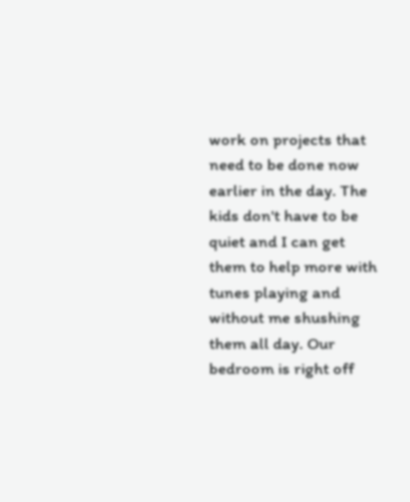work on projects that need to be done now earlier in the day. The kids don't have to be quiet and I can get them to help more with tunes playing and without me shushing them all day. Our bedroom is right off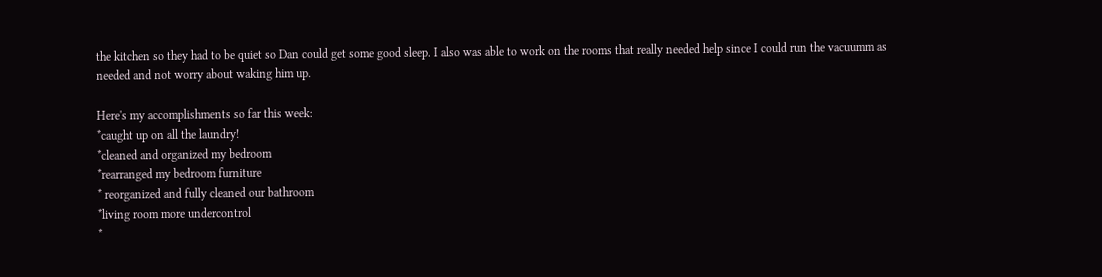the kitchen so they had to be quiet so Dan could get some good sleep. I also was able to work on the rooms that really needed help since I could run the vacuumm as needed and not worry about waking him up.

Here's my accomplishments so far this week:
*caught up on all the laundry!
*cleaned and organized my bedroom
*rearranged my bedroom furniture
* reorganized and fully cleaned our bathroom
*living room more undercontrol
*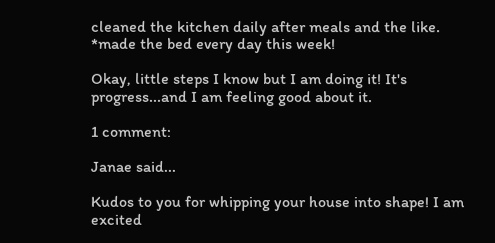cleaned the kitchen daily after meals and the like.
*made the bed every day this week!

Okay, little steps I know but I am doing it! It's progress...and I am feeling good about it.

1 comment:

Janae said...

Kudos to you for whipping your house into shape! I am excited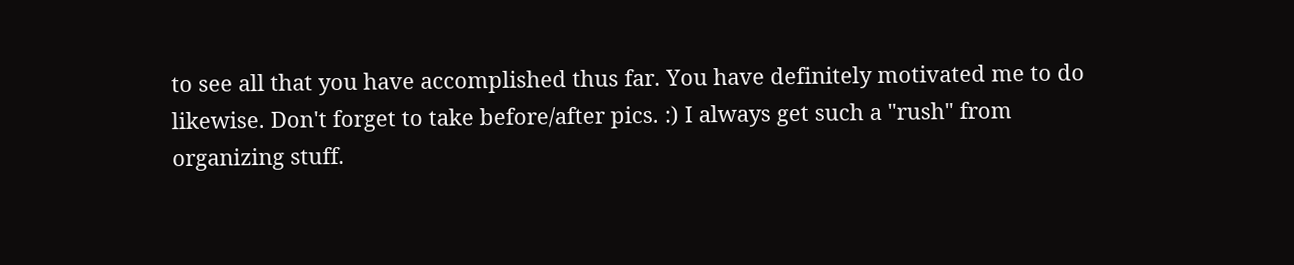to see all that you have accomplished thus far. You have definitely motivated me to do likewise. Don't forget to take before/after pics. :) I always get such a "rush" from organizing stuff.